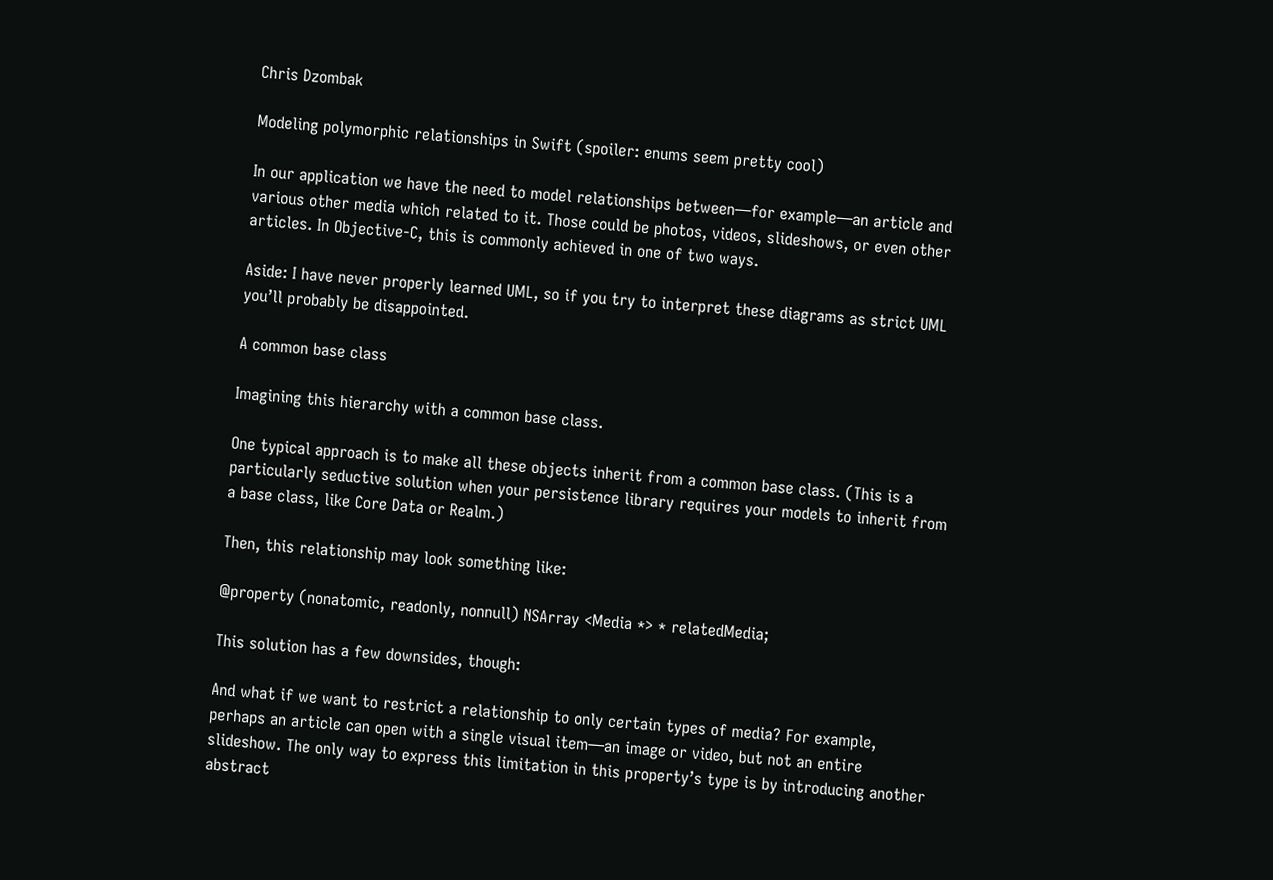Chris Dzombak

Modeling polymorphic relationships in Swift (spoiler: enums seem pretty cool)

In our application we have the need to model relationships between—for example—an article and various other media which related to it. Those could be photos, videos, slideshows, or even other articles. In Objective-C, this is commonly achieved in one of two ways.

Aside: I have never properly learned UML, so if you try to interpret these diagrams as strict UML you’ll probably be disappointed.

A common base class

Imagining this hierarchy with a common base class.

One typical approach is to make all these objects inherit from a common base class. (This is a particularly seductive solution when your persistence library requires your models to inherit from a base class, like Core Data or Realm.)

Then, this relationship may look something like:

@property (nonatomic, readonly, nonnull) NSArray <Media *> * relatedMedia;

This solution has a few downsides, though:

And what if we want to restrict a relationship to only certain types of media? For example, perhaps an article can open with a single visual item—an image or video, but not an entire slideshow. The only way to express this limitation in this property’s type is by introducing another abstract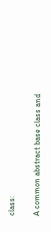class:

A common abstract base class and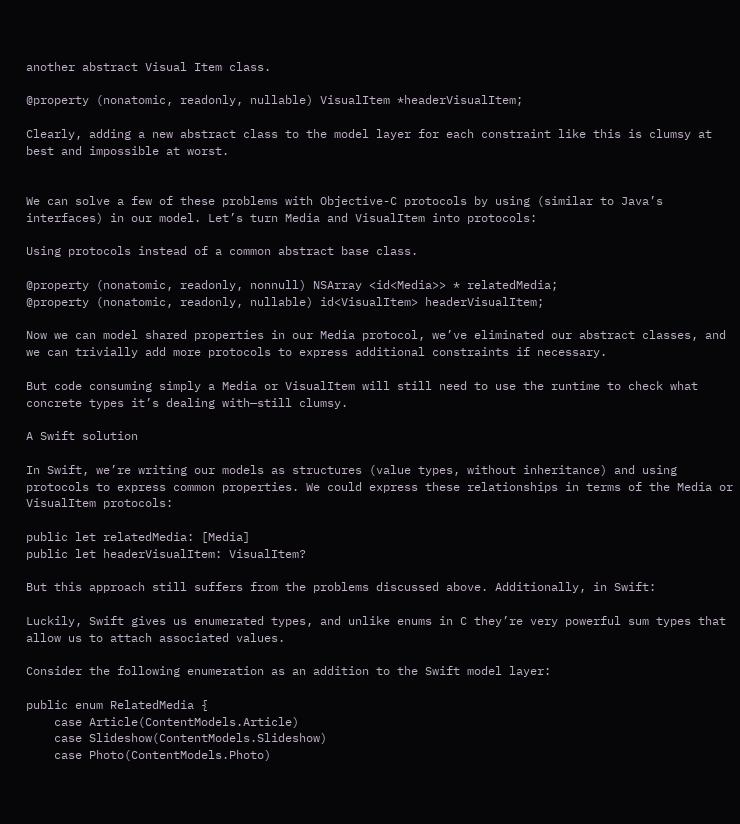another abstract Visual Item class.

@property (nonatomic, readonly, nullable) VisualItem *headerVisualItem;

Clearly, adding a new abstract class to the model layer for each constraint like this is clumsy at best and impossible at worst.


We can solve a few of these problems with Objective-C protocols by using (similar to Java’s interfaces) in our model. Let’s turn Media and VisualItem into protocols:

Using protocols instead of a common abstract base class.

@property (nonatomic, readonly, nonnull) NSArray <id<Media>> * relatedMedia;
@property (nonatomic, readonly, nullable) id<VisualItem> headerVisualItem;

Now we can model shared properties in our Media protocol, we’ve eliminated our abstract classes, and we can trivially add more protocols to express additional constraints if necessary.

But code consuming simply a Media or VisualItem will still need to use the runtime to check what concrete types it’s dealing with—still clumsy.

A Swift solution

In Swift, we’re writing our models as structures (value types, without inheritance) and using protocols to express common properties. We could express these relationships in terms of the Media or VisualItem protocols:

public let relatedMedia: [Media]
public let headerVisualItem: VisualItem?

But this approach still suffers from the problems discussed above. Additionally, in Swift:

Luckily, Swift gives us enumerated types, and unlike enums in C they’re very powerful sum types that allow us to attach associated values.

Consider the following enumeration as an addition to the Swift model layer:

public enum RelatedMedia {
    case Article(ContentModels.Article)
    case Slideshow(ContentModels.Slideshow)
    case Photo(ContentModels.Photo)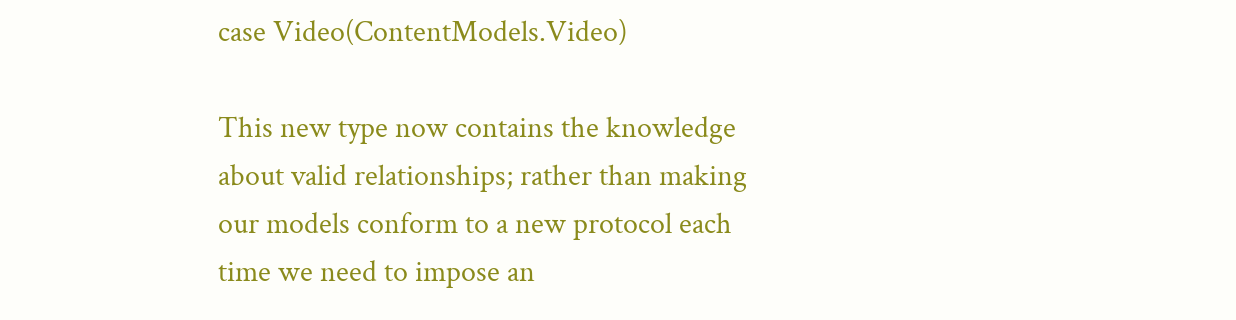case Video(ContentModels.Video)

This new type now contains the knowledge about valid relationships; rather than making our models conform to a new protocol each time we need to impose an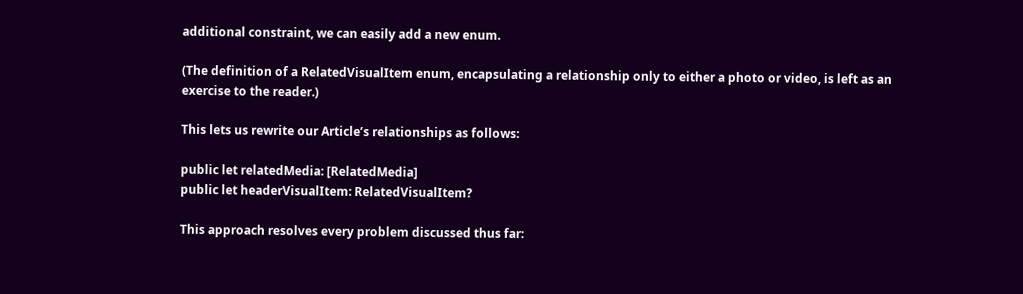additional constraint, we can easily add a new enum.

(The definition of a RelatedVisualItem enum, encapsulating a relationship only to either a photo or video, is left as an exercise to the reader.)

This lets us rewrite our Article’s relationships as follows:

public let relatedMedia: [RelatedMedia]
public let headerVisualItem: RelatedVisualItem?

This approach resolves every problem discussed thus far: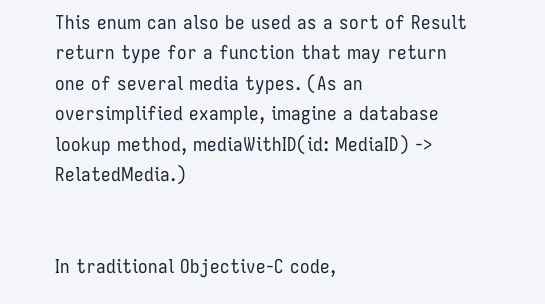This enum can also be used as a sort of Result return type for a function that may return one of several media types. (As an oversimplified example, imagine a database lookup method, mediaWithID(id: MediaID) -> RelatedMedia.)


In traditional Objective-C code,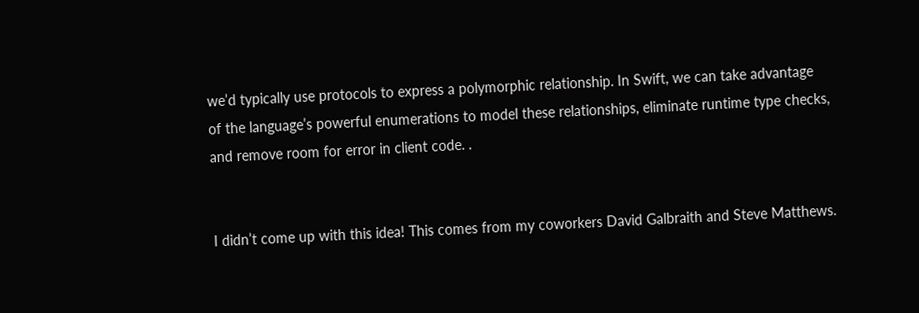we’d typically use protocols to express a polymorphic relationship. In Swift, we can take advantage of the language’s powerful enumerations to model these relationships, eliminate runtime type checks, and remove room for error in client code. .


I didn’t come up with this idea! This comes from my coworkers David Galbraith and Steve Matthews.